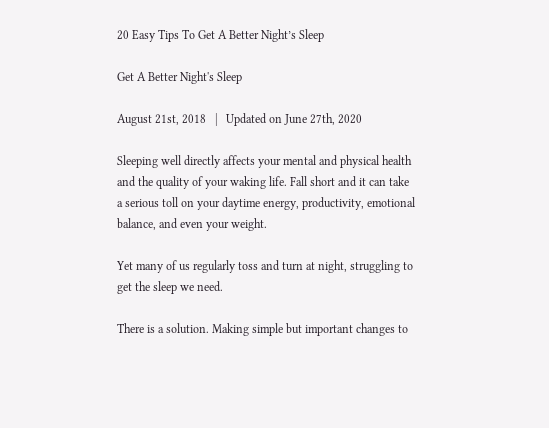20 Easy Tips To Get A Better Night’s Sleep

Get A Better Night's Sleep

August 21st, 2018   |   Updated on June 27th, 2020

Sleeping well directly affects your mental and physical health and the quality of your waking life. Fall short and it can take a serious toll on your daytime energy, productivity, emotional balance, and even your weight.

Yet many of us regularly toss and turn at night, struggling to get the sleep we need.

There is a solution. Making simple but important changes to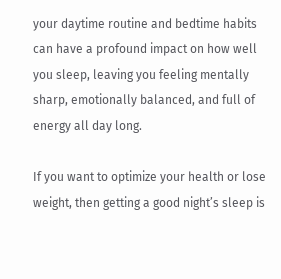your daytime routine and bedtime habits can have a profound impact on how well you sleep, leaving you feeling mentally sharp, emotionally balanced, and full of energy all day long.

If you want to optimize your health or lose weight, then getting a good night’s sleep is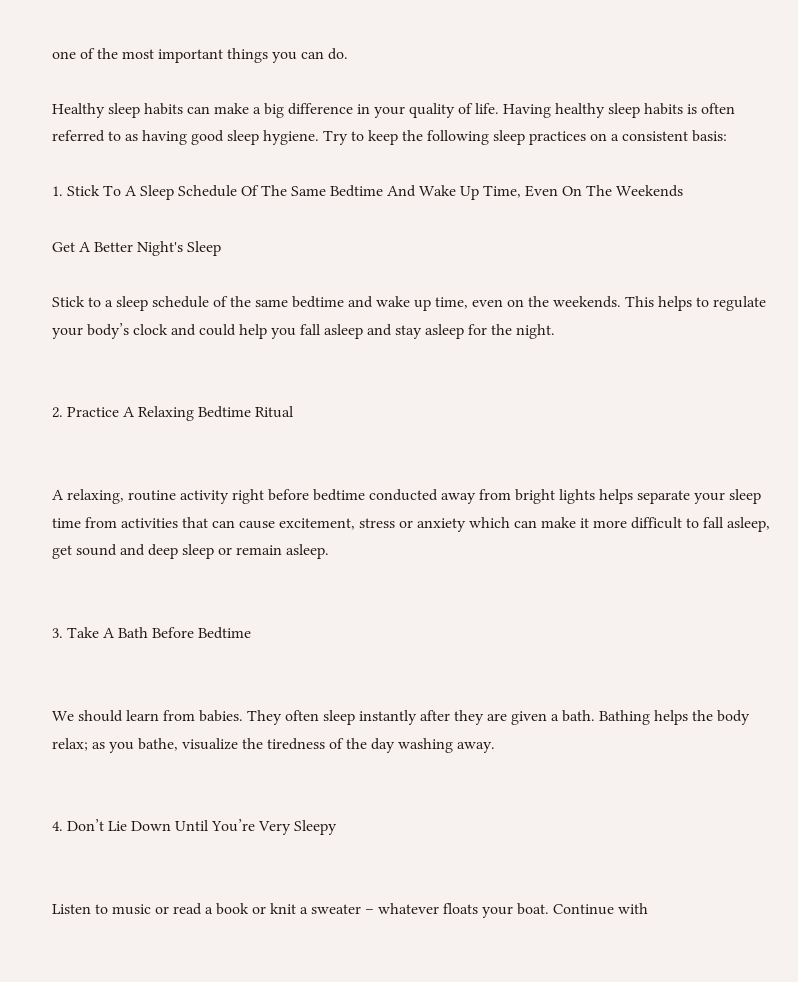one of the most important things you can do.

Healthy sleep habits can make a big difference in your quality of life. Having healthy sleep habits is often referred to as having good sleep hygiene. Try to keep the following sleep practices on a consistent basis:

1. Stick To A Sleep Schedule Of The Same Bedtime And Wake Up Time, Even On The Weekends

Get A Better Night's Sleep

Stick to a sleep schedule of the same bedtime and wake up time, even on the weekends. This helps to regulate your body’s clock and could help you fall asleep and stay asleep for the night.


2. Practice A Relaxing Bedtime Ritual


A relaxing, routine activity right before bedtime conducted away from bright lights helps separate your sleep time from activities that can cause excitement, stress or anxiety which can make it more difficult to fall asleep, get sound and deep sleep or remain asleep.


3. Take A Bath Before Bedtime


We should learn from babies. They often sleep instantly after they are given a bath. Bathing helps the body relax; as you bathe, visualize the tiredness of the day washing away.


4. Don’t Lie Down Until You’re Very Sleepy


Listen to music or read a book or knit a sweater – whatever floats your boat. Continue with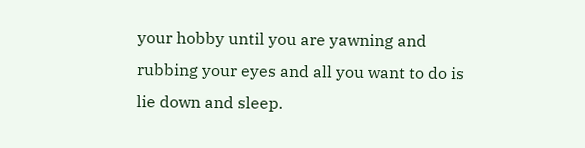your hobby until you are yawning and rubbing your eyes and all you want to do is lie down and sleep.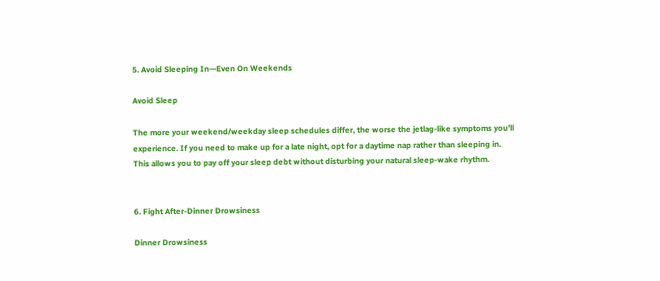5. Avoid Sleeping In—Even On Weekends

Avoid Sleep

The more your weekend/weekday sleep schedules differ, the worse the jetlag-like symptoms you’ll experience. If you need to make up for a late night, opt for a daytime nap rather than sleeping in. This allows you to pay off your sleep debt without disturbing your natural sleep-wake rhythm.


6. Fight After-Dinner Drowsiness

Dinner Drowsiness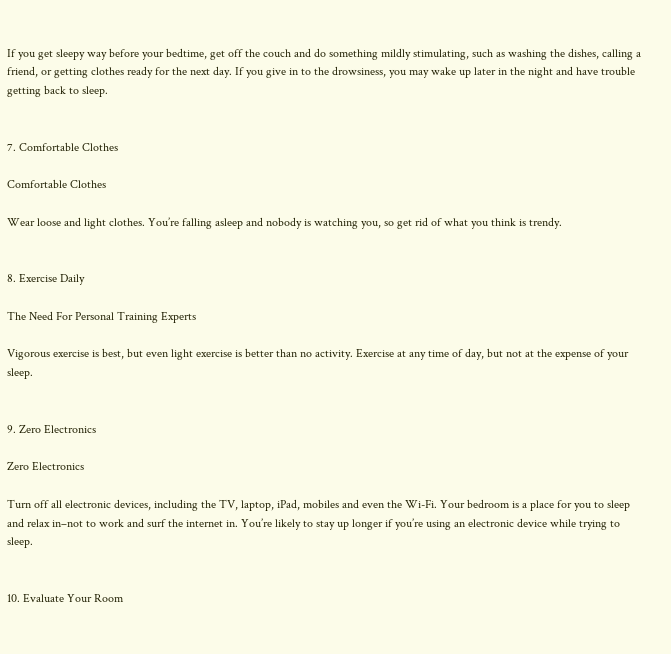If you get sleepy way before your bedtime, get off the couch and do something mildly stimulating, such as washing the dishes, calling a friend, or getting clothes ready for the next day. If you give in to the drowsiness, you may wake up later in the night and have trouble getting back to sleep.


7. Comfortable Clothes

Comfortable Clothes

Wear loose and light clothes. You’re falling asleep and nobody is watching you, so get rid of what you think is trendy.


8. Exercise Daily

The Need For Personal Training Experts

Vigorous exercise is best, but even light exercise is better than no activity. Exercise at any time of day, but not at the expense of your sleep.


9. Zero Electronics

Zero Electronics

Turn off all electronic devices, including the TV, laptop, iPad, mobiles and even the Wi-Fi. Your bedroom is a place for you to sleep and relax in–not to work and surf the internet in. You’re likely to stay up longer if you’re using an electronic device while trying to sleep.


10. Evaluate Your Room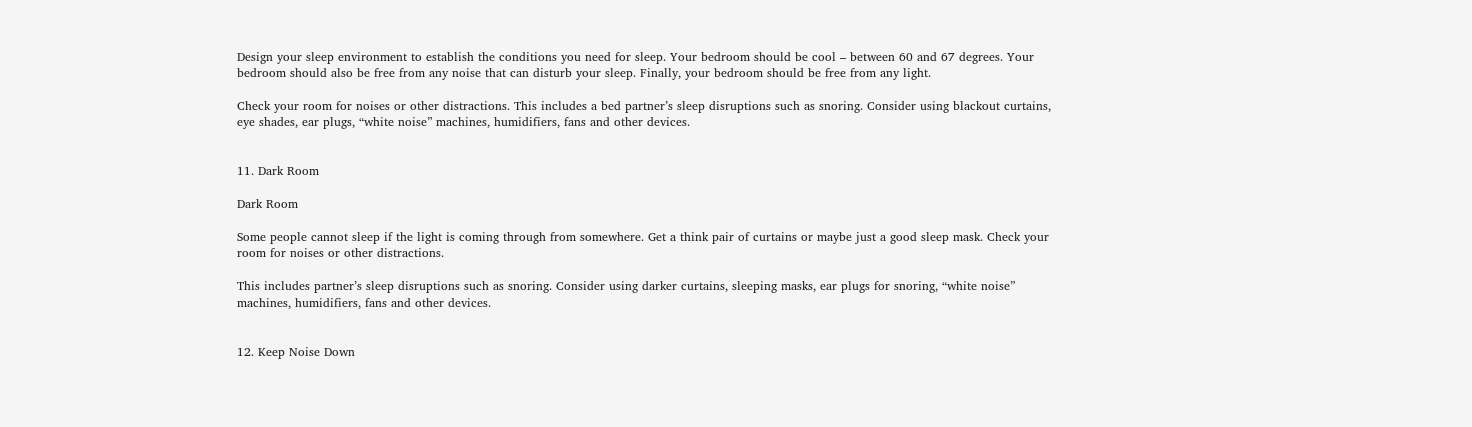Design your sleep environment to establish the conditions you need for sleep. Your bedroom should be cool – between 60 and 67 degrees. Your bedroom should also be free from any noise that can disturb your sleep. Finally, your bedroom should be free from any light.

Check your room for noises or other distractions. This includes a bed partner’s sleep disruptions such as snoring. Consider using blackout curtains, eye shades, ear plugs, “white noise” machines, humidifiers, fans and other devices.


11. Dark Room

Dark Room

Some people cannot sleep if the light is coming through from somewhere. Get a think pair of curtains or maybe just a good sleep mask. Check your room for noises or other distractions.

This includes partner’s sleep disruptions such as snoring. Consider using darker curtains, sleeping masks, ear plugs for snoring, “white noise” machines, humidifiers, fans and other devices.


12. Keep Noise Down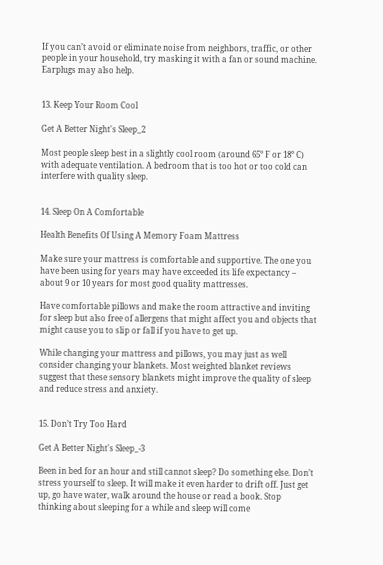If you can’t avoid or eliminate noise from neighbors, traffic, or other people in your household, try masking it with a fan or sound machine. Earplugs may also help.


13. Keep Your Room Cool

Get A Better Night's Sleep_2

Most people sleep best in a slightly cool room (around 65° F or 18° C) with adequate ventilation. A bedroom that is too hot or too cold can interfere with quality sleep.


14. Sleep On A Comfortable

Health Benefits Of Using A Memory Foam Mattress

Make sure your mattress is comfortable and supportive. The one you have been using for years may have exceeded its life expectancy – about 9 or 10 years for most good quality mattresses.

Have comfortable pillows and make the room attractive and inviting for sleep but also free of allergens that might affect you and objects that might cause you to slip or fall if you have to get up.

While changing your mattress and pillows, you may just as well consider changing your blankets. Most weighted blanket reviews suggest that these sensory blankets might improve the quality of sleep and reduce stress and anxiety.


15. Don’t Try Too Hard

Get A Better Night's Sleep_-3

Been in bed for an hour and still cannot sleep? Do something else. Don’t stress yourself to sleep. It will make it even harder to drift off. Just get up, go have water, walk around the house or read a book. Stop thinking about sleeping for a while and sleep will come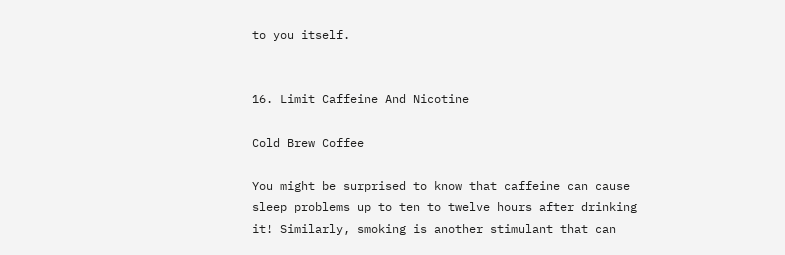to you itself.


16. Limit Caffeine And Nicotine

Cold Brew Coffee

You might be surprised to know that caffeine can cause sleep problems up to ten to twelve hours after drinking it! Similarly, smoking is another stimulant that can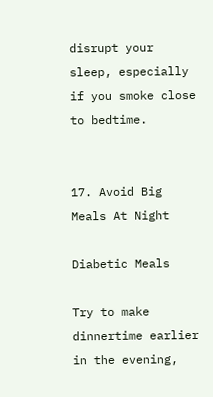disrupt your sleep, especially if you smoke close to bedtime.


17. Avoid Big Meals At Night

Diabetic Meals

Try to make dinnertime earlier in the evening,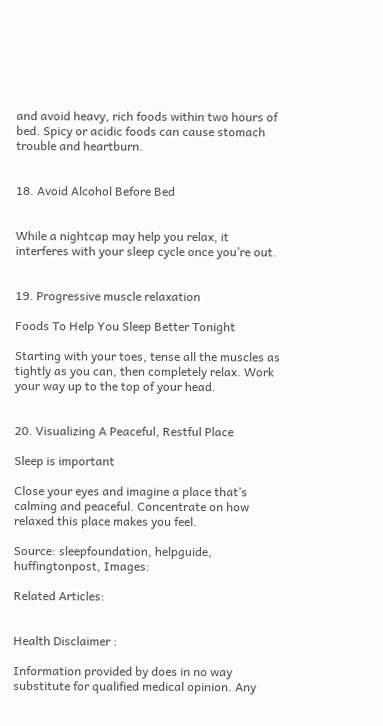and avoid heavy, rich foods within two hours of bed. Spicy or acidic foods can cause stomach trouble and heartburn.


18. Avoid Alcohol Before Bed


While a nightcap may help you relax, it interferes with your sleep cycle once you’re out.


19. Progressive muscle relaxation

Foods To Help You Sleep Better Tonight

Starting with your toes, tense all the muscles as tightly as you can, then completely relax. Work your way up to the top of your head.


20. Visualizing A Peaceful, Restful Place

Sleep is important

Close your eyes and imagine a place that’s calming and peaceful. Concentrate on how relaxed this place makes you feel.

Source: sleepfoundation, helpguide, huffingtonpost, Images:

Related Articles:


Health Disclaimer :

Information provided by does in no way substitute for qualified medical opinion. Any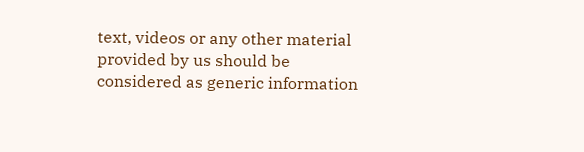text, videos or any other material provided by us should be considered as generic information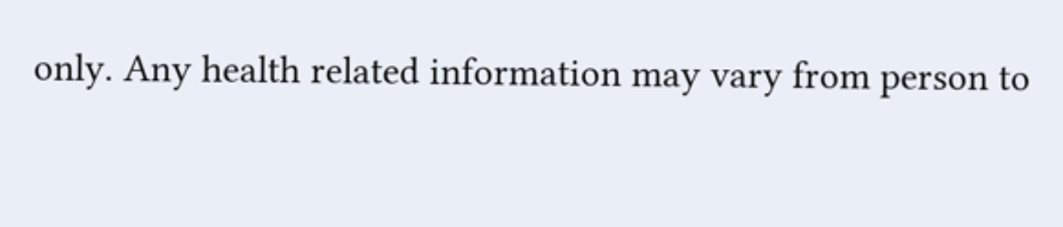only. Any health related information may vary from person to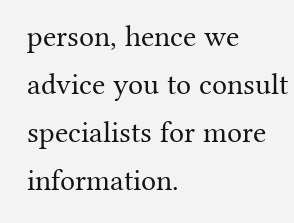person, hence we advice you to consult specialists for more information.